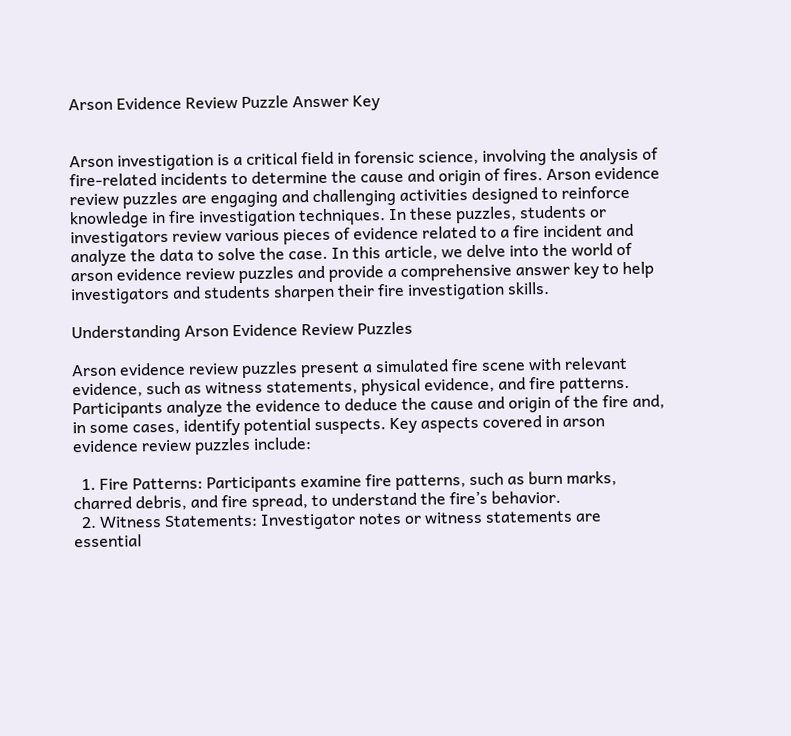Arson Evidence Review Puzzle Answer Key


Arson investigation is a critical field in forensic science, involving the analysis of fire-related incidents to determine the cause and origin of fires. Arson evidence review puzzles are engaging and challenging activities designed to reinforce knowledge in fire investigation techniques. In these puzzles, students or investigators review various pieces of evidence related to a fire incident and analyze the data to solve the case. In this article, we delve into the world of arson evidence review puzzles and provide a comprehensive answer key to help investigators and students sharpen their fire investigation skills.

Understanding Arson Evidence Review Puzzles

Arson evidence review puzzles present a simulated fire scene with relevant evidence, such as witness statements, physical evidence, and fire patterns. Participants analyze the evidence to deduce the cause and origin of the fire and, in some cases, identify potential suspects. Key aspects covered in arson evidence review puzzles include:

  1. Fire Patterns: Participants examine fire patterns, such as burn marks, charred debris, and fire spread, to understand the fire’s behavior.
  2. Witness Statements: Investigator notes or witness statements are essential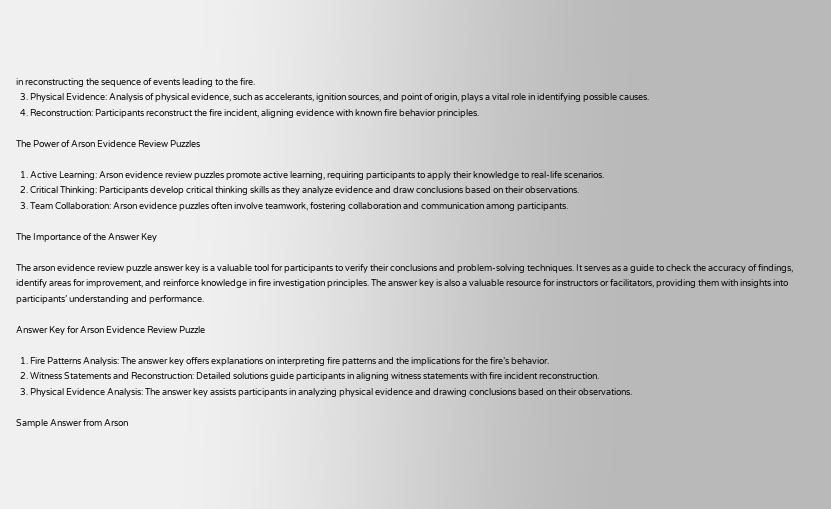in reconstructing the sequence of events leading to the fire.
  3. Physical Evidence: Analysis of physical evidence, such as accelerants, ignition sources, and point of origin, plays a vital role in identifying possible causes.
  4. Reconstruction: Participants reconstruct the fire incident, aligning evidence with known fire behavior principles.

The Power of Arson Evidence Review Puzzles

  1. Active Learning: Arson evidence review puzzles promote active learning, requiring participants to apply their knowledge to real-life scenarios.
  2. Critical Thinking: Participants develop critical thinking skills as they analyze evidence and draw conclusions based on their observations.
  3. Team Collaboration: Arson evidence puzzles often involve teamwork, fostering collaboration and communication among participants.

The Importance of the Answer Key

The arson evidence review puzzle answer key is a valuable tool for participants to verify their conclusions and problem-solving techniques. It serves as a guide to check the accuracy of findings, identify areas for improvement, and reinforce knowledge in fire investigation principles. The answer key is also a valuable resource for instructors or facilitators, providing them with insights into participants’ understanding and performance.

Answer Key for Arson Evidence Review Puzzle

  1. Fire Patterns Analysis: The answer key offers explanations on interpreting fire patterns and the implications for the fire’s behavior.
  2. Witness Statements and Reconstruction: Detailed solutions guide participants in aligning witness statements with fire incident reconstruction.
  3. Physical Evidence Analysis: The answer key assists participants in analyzing physical evidence and drawing conclusions based on their observations.

Sample Answer from Arson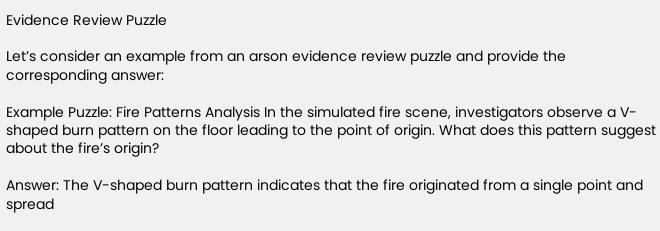Evidence Review Puzzle

Let’s consider an example from an arson evidence review puzzle and provide the corresponding answer:

Example Puzzle: Fire Patterns Analysis In the simulated fire scene, investigators observe a V-shaped burn pattern on the floor leading to the point of origin. What does this pattern suggest about the fire’s origin?

Answer: The V-shaped burn pattern indicates that the fire originated from a single point and spread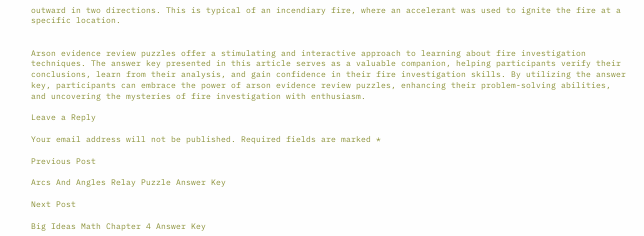outward in two directions. This is typical of an incendiary fire, where an accelerant was used to ignite the fire at a specific location.


Arson evidence review puzzles offer a stimulating and interactive approach to learning about fire investigation techniques. The answer key presented in this article serves as a valuable companion, helping participants verify their conclusions, learn from their analysis, and gain confidence in their fire investigation skills. By utilizing the answer key, participants can embrace the power of arson evidence review puzzles, enhancing their problem-solving abilities, and uncovering the mysteries of fire investigation with enthusiasm.

Leave a Reply

Your email address will not be published. Required fields are marked *

Previous Post

Arcs And Angles Relay Puzzle Answer Key

Next Post

Big Ideas Math Chapter 4 Answer Key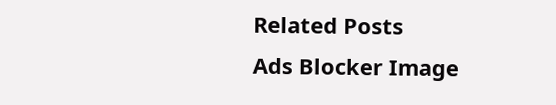Related Posts
Ads Blocker Image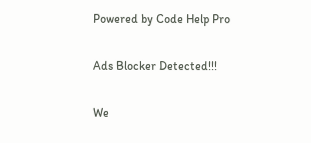Powered by Code Help Pro

Ads Blocker Detected!!!

We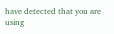have detected that you are using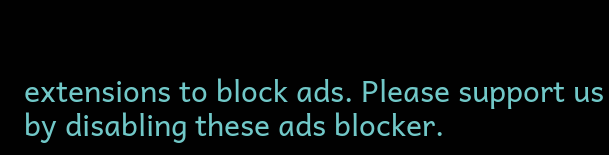extensions to block ads. Please support us by disabling these ads blocker.